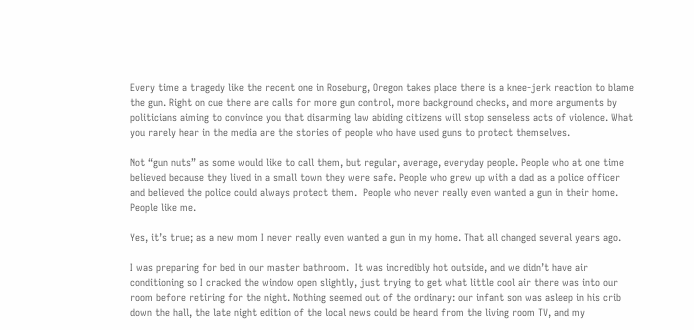Every time a tragedy like the recent one in Roseburg, Oregon takes place there is a knee-jerk reaction to blame the gun. Right on cue there are calls for more gun control, more background checks, and more arguments by politicians aiming to convince you that disarming law abiding citizens will stop senseless acts of violence. What you rarely hear in the media are the stories of people who have used guns to protect themselves.

Not “gun nuts” as some would like to call them, but regular, average, everyday people. People who at one time believed because they lived in a small town they were safe. People who grew up with a dad as a police officer and believed the police could always protect them.  People who never really even wanted a gun in their home. People like me.

Yes, it’s true; as a new mom I never really even wanted a gun in my home. That all changed several years ago.

I was preparing for bed in our master bathroom.  It was incredibly hot outside, and we didn’t have air conditioning so I cracked the window open slightly, just trying to get what little cool air there was into our room before retiring for the night. Nothing seemed out of the ordinary: our infant son was asleep in his crib down the hall, the late night edition of the local news could be heard from the living room TV, and my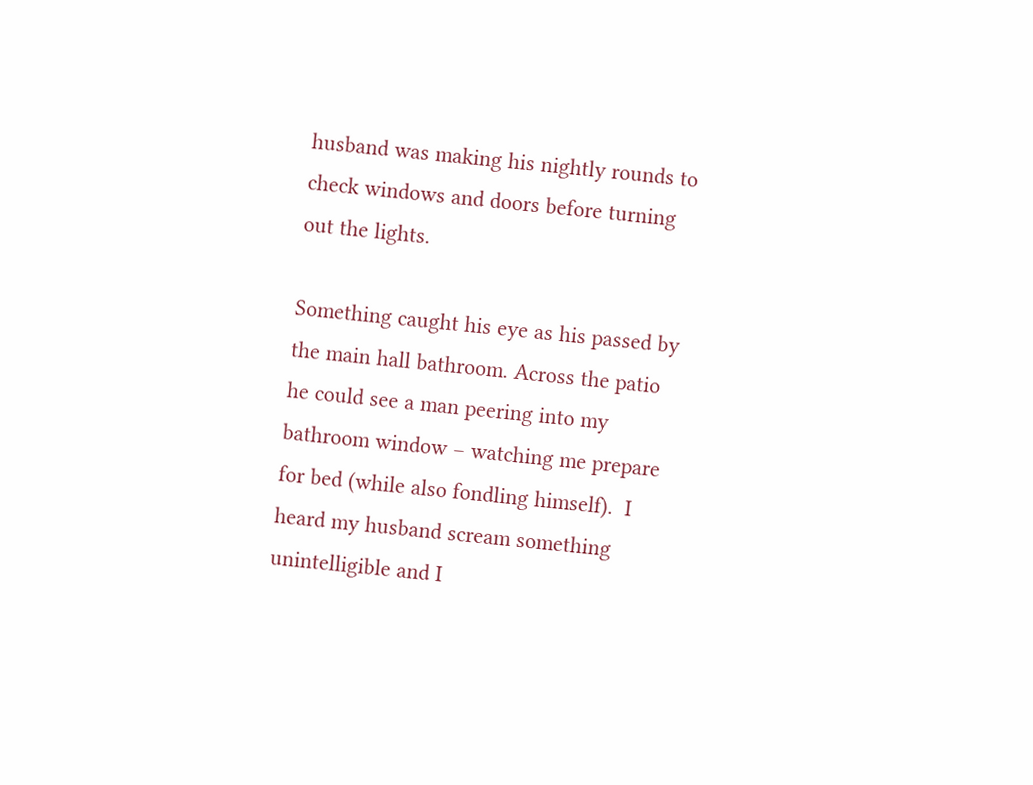husband was making his nightly rounds to check windows and doors before turning out the lights.

Something caught his eye as his passed by the main hall bathroom. Across the patio he could see a man peering into my bathroom window – watching me prepare for bed (while also fondling himself).  I heard my husband scream something unintelligible and I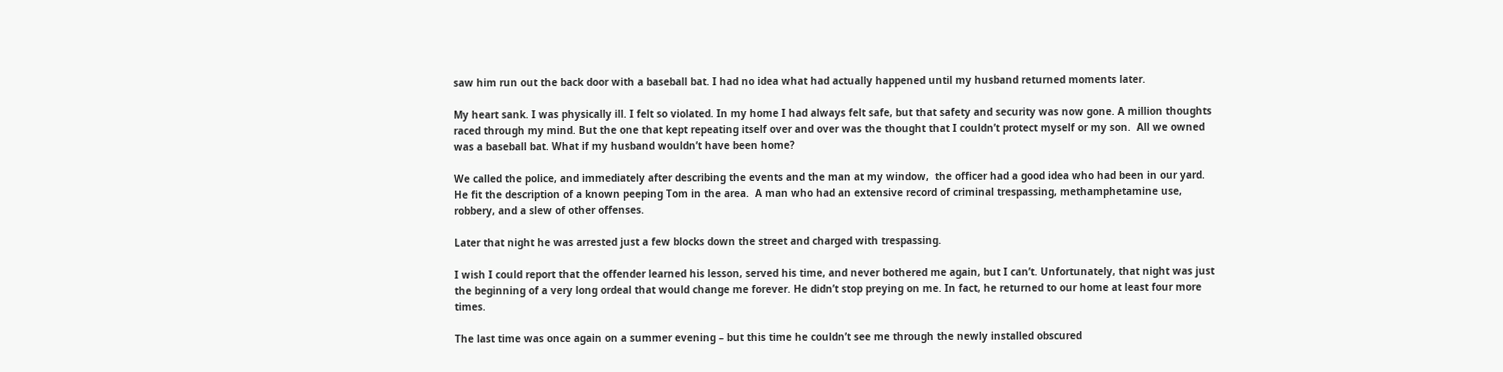saw him run out the back door with a baseball bat. I had no idea what had actually happened until my husband returned moments later.

My heart sank. I was physically ill. I felt so violated. In my home I had always felt safe, but that safety and security was now gone. A million thoughts raced through my mind. But the one that kept repeating itself over and over was the thought that I couldn’t protect myself or my son.  All we owned was a baseball bat. What if my husband wouldn’t have been home?

We called the police, and immediately after describing the events and the man at my window,  the officer had a good idea who had been in our yard. He fit the description of a known peeping Tom in the area.  A man who had an extensive record of criminal trespassing, methamphetamine use, robbery, and a slew of other offenses.

Later that night he was arrested just a few blocks down the street and charged with trespassing.

I wish I could report that the offender learned his lesson, served his time, and never bothered me again, but I can’t. Unfortunately, that night was just the beginning of a very long ordeal that would change me forever. He didn’t stop preying on me. In fact, he returned to our home at least four more times.

The last time was once again on a summer evening – but this time he couldn’t see me through the newly installed obscured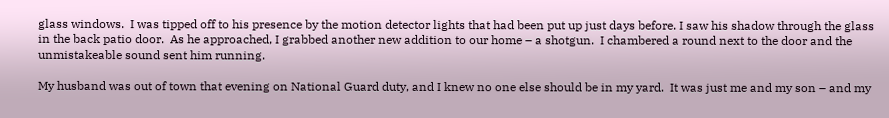glass windows.  I was tipped off to his presence by the motion detector lights that had been put up just days before. I saw his shadow through the glass in the back patio door.  As he approached, I grabbed another new addition to our home – a shotgun.  I chambered a round next to the door and the unmistakeable sound sent him running.

My husband was out of town that evening on National Guard duty, and I knew no one else should be in my yard.  It was just me and my son – and my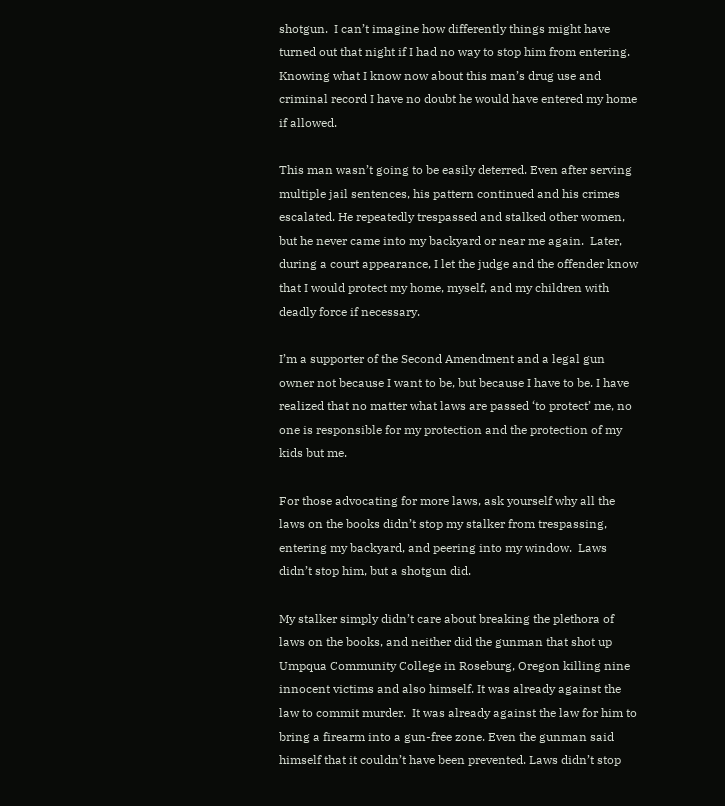shotgun.  I can’t imagine how differently things might have turned out that night if I had no way to stop him from entering.  Knowing what I know now about this man’s drug use and criminal record I have no doubt he would have entered my home if allowed.

This man wasn’t going to be easily deterred. Even after serving multiple jail sentences, his pattern continued and his crimes escalated. He repeatedly trespassed and stalked other women, but he never came into my backyard or near me again.  Later, during a court appearance, I let the judge and the offender know that I would protect my home, myself, and my children with deadly force if necessary.

I’m a supporter of the Second Amendment and a legal gun owner not because I want to be, but because I have to be. I have realized that no matter what laws are passed ‘to protect’ me, no one is responsible for my protection and the protection of my kids but me.

For those advocating for more laws, ask yourself why all the laws on the books didn’t stop my stalker from trespassing, entering my backyard, and peering into my window.  Laws didn’t stop him, but a shotgun did.

My stalker simply didn’t care about breaking the plethora of laws on the books, and neither did the gunman that shot up Umpqua Community College in Roseburg, Oregon killing nine innocent victims and also himself. It was already against the law to commit murder.  It was already against the law for him to bring a firearm into a gun-free zone. Even the gunman said himself that it couldn’t have been prevented. Laws didn’t stop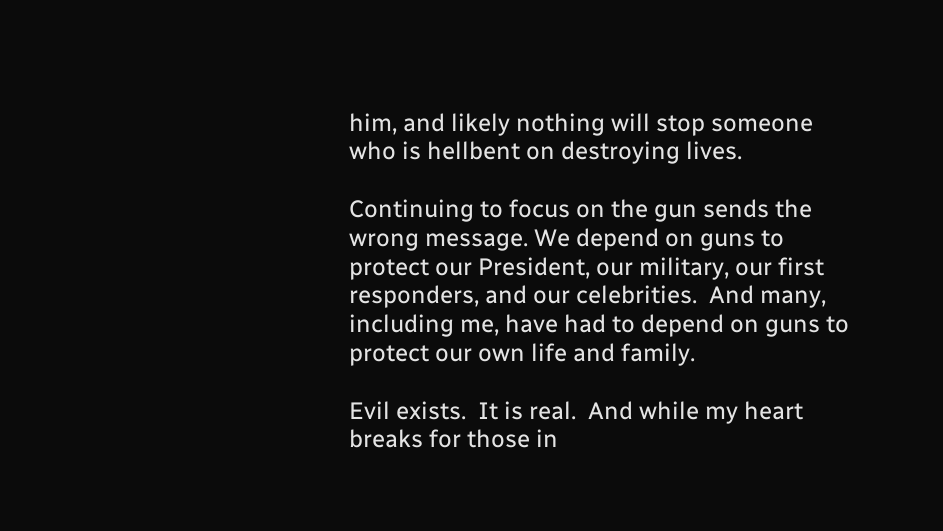him, and likely nothing will stop someone who is hellbent on destroying lives.

Continuing to focus on the gun sends the wrong message. We depend on guns to protect our President, our military, our first responders, and our celebrities.  And many, including me, have had to depend on guns to protect our own life and family.

Evil exists.  It is real.  And while my heart breaks for those in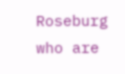Roseburg who are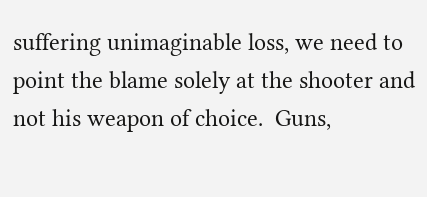suffering unimaginable loss, we need to point the blame solely at the shooter and not his weapon of choice.  Guns,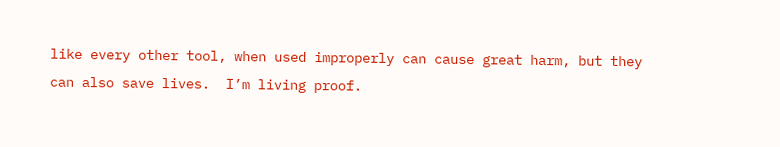like every other tool, when used improperly can cause great harm, but they can also save lives.  I’m living proof.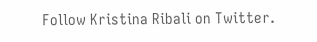Follow Kristina Ribali on Twitter.